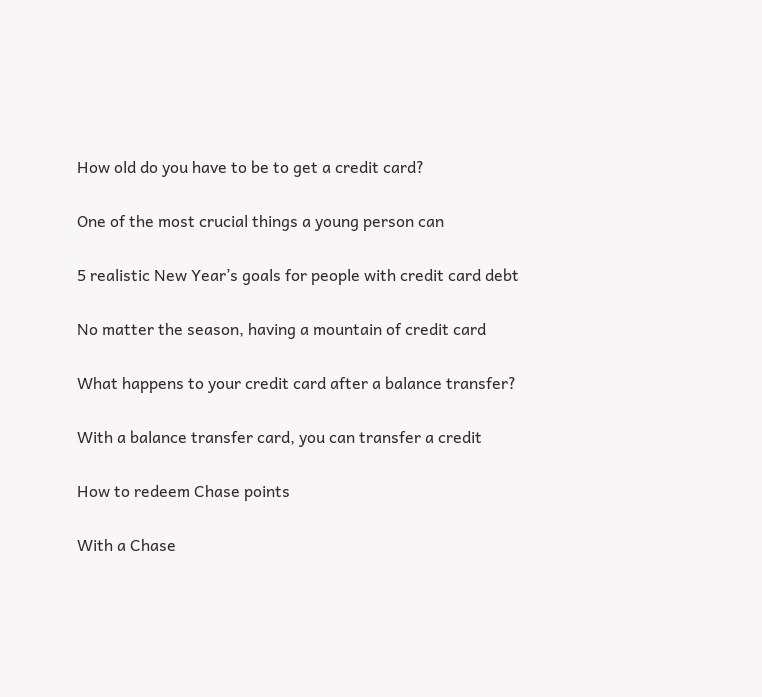How old do you have to be to get a credit card?

One of the most crucial things a young person can

5 realistic New Year’s goals for people with credit card debt

No matter the season, having a mountain of credit card

What happens to your credit card after a balance transfer?

With a balance transfer card, you can transfer a credit

How to redeem Chase points

With a Chase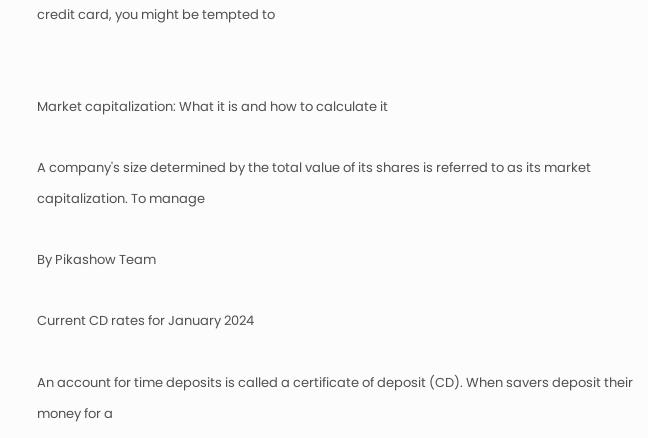credit card, you might be tempted to


Market capitalization: What it is and how to calculate it

A company's size determined by the total value of its shares is referred to as its market capitalization. To manage

By Pikashow Team

Current CD rates for January 2024

An account for time deposits is called a certificate of deposit (CD). When savers deposit their money for a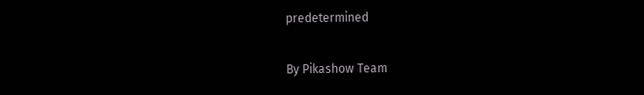predetermined

By Pikashow Team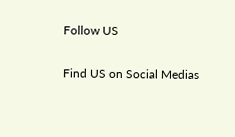Follow US

Find US on Social Medias